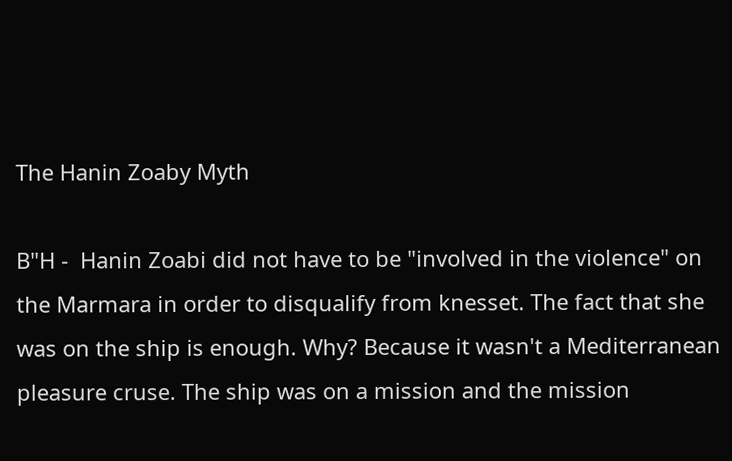The Hanin Zoaby Myth

B"H -  Hanin Zoabi did not have to be "involved in the violence" on the Marmara in order to disqualify from knesset. The fact that she was on the ship is enough. Why? Because it wasn't a Mediterranean pleasure cruse. The ship was on a mission and the mission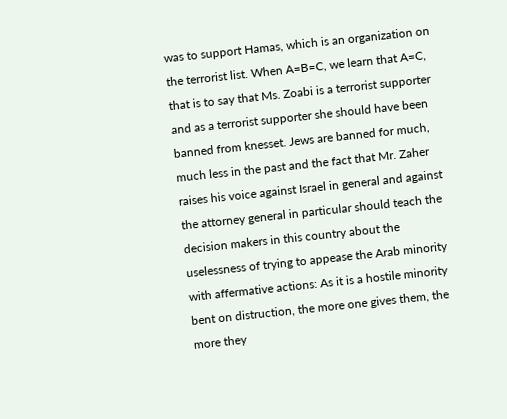was to support Hamas, which is an organization on the terrorist list. When A=B=C, we learn that A=C, that is to say that Ms. Zoabi is a terrorist supporter and as a terrorist supporter she should have been banned from knesset. Jews are banned for much, much less in the past and the fact that Mr. Zaher raises his voice against Israel in general and against the attorney general in particular should teach the decision makers in this country about the uselessness of trying to appease the Arab minority with affermative actions: As it is a hostile minority bent on distruction, the more one gives them, the more they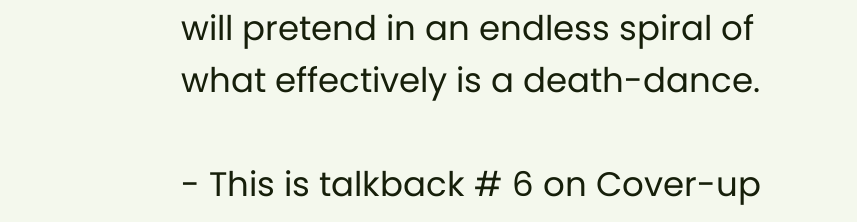will pretend in an endless spiral of what effectively is a death-dance.

- This is talkback # 6 on Cover-up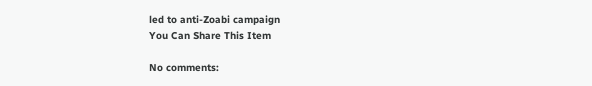led to anti-Zoabi campaign
You Can Share This Item

No comments: